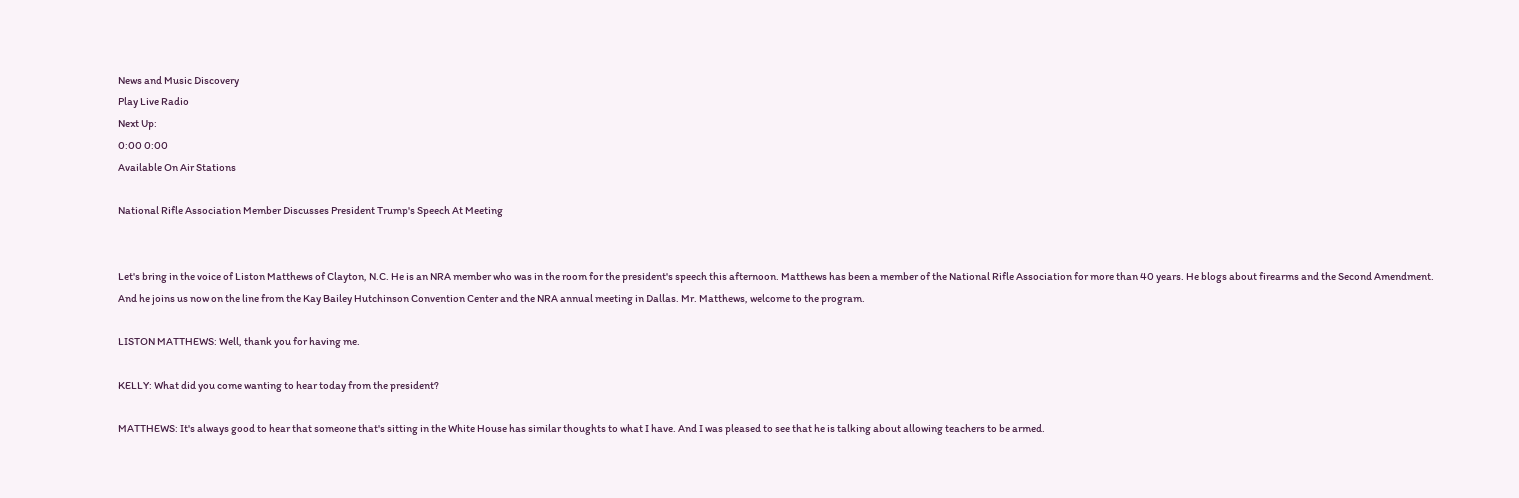News and Music Discovery
Play Live Radio
Next Up:
0:00 0:00
Available On Air Stations

National Rifle Association Member Discusses President Trump's Speech At Meeting


Let's bring in the voice of Liston Matthews of Clayton, N.C. He is an NRA member who was in the room for the president's speech this afternoon. Matthews has been a member of the National Rifle Association for more than 40 years. He blogs about firearms and the Second Amendment. And he joins us now on the line from the Kay Bailey Hutchinson Convention Center and the NRA annual meeting in Dallas. Mr. Matthews, welcome to the program.

LISTON MATTHEWS: Well, thank you for having me.

KELLY: What did you come wanting to hear today from the president?

MATTHEWS: It's always good to hear that someone that's sitting in the White House has similar thoughts to what I have. And I was pleased to see that he is talking about allowing teachers to be armed.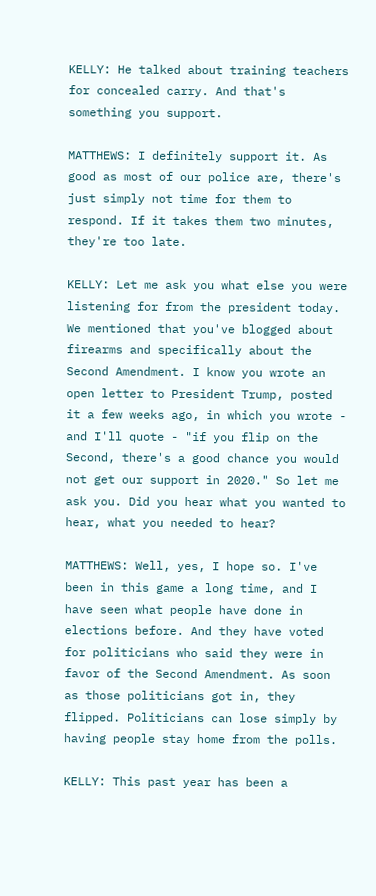KELLY: He talked about training teachers for concealed carry. And that's something you support.

MATTHEWS: I definitely support it. As good as most of our police are, there's just simply not time for them to respond. If it takes them two minutes, they're too late.

KELLY: Let me ask you what else you were listening for from the president today. We mentioned that you've blogged about firearms and specifically about the Second Amendment. I know you wrote an open letter to President Trump, posted it a few weeks ago, in which you wrote - and I'll quote - "if you flip on the Second, there's a good chance you would not get our support in 2020." So let me ask you. Did you hear what you wanted to hear, what you needed to hear?

MATTHEWS: Well, yes, I hope so. I've been in this game a long time, and I have seen what people have done in elections before. And they have voted for politicians who said they were in favor of the Second Amendment. As soon as those politicians got in, they flipped. Politicians can lose simply by having people stay home from the polls.

KELLY: This past year has been a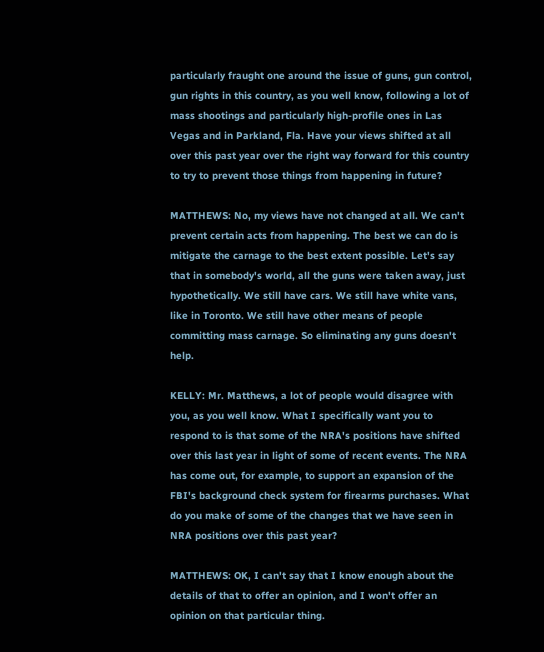particularly fraught one around the issue of guns, gun control, gun rights in this country, as you well know, following a lot of mass shootings and particularly high-profile ones in Las Vegas and in Parkland, Fla. Have your views shifted at all over this past year over the right way forward for this country to try to prevent those things from happening in future?

MATTHEWS: No, my views have not changed at all. We can't prevent certain acts from happening. The best we can do is mitigate the carnage to the best extent possible. Let's say that in somebody's world, all the guns were taken away, just hypothetically. We still have cars. We still have white vans, like in Toronto. We still have other means of people committing mass carnage. So eliminating any guns doesn't help.

KELLY: Mr. Matthews, a lot of people would disagree with you, as you well know. What I specifically want you to respond to is that some of the NRA's positions have shifted over this last year in light of some of recent events. The NRA has come out, for example, to support an expansion of the FBI's background check system for firearms purchases. What do you make of some of the changes that we have seen in NRA positions over this past year?

MATTHEWS: OK, I can't say that I know enough about the details of that to offer an opinion, and I won't offer an opinion on that particular thing.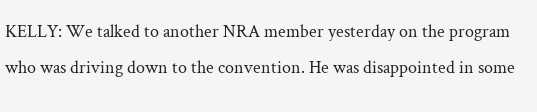KELLY: We talked to another NRA member yesterday on the program who was driving down to the convention. He was disappointed in some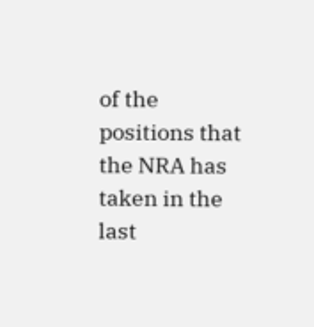of the positions that the NRA has taken in the last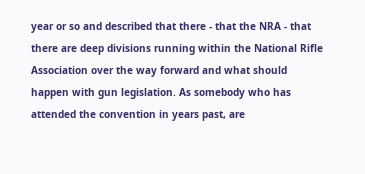year or so and described that there - that the NRA - that there are deep divisions running within the National Rifle Association over the way forward and what should happen with gun legislation. As somebody who has attended the convention in years past, are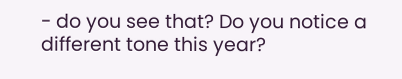- do you see that? Do you notice a different tone this year?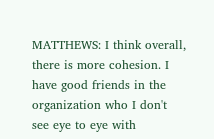MATTHEWS: I think overall, there is more cohesion. I have good friends in the organization who I don't see eye to eye with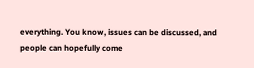everything. You know, issues can be discussed, and people can hopefully come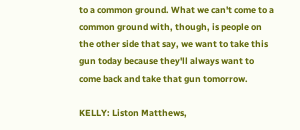to a common ground. What we can't come to a common ground with, though, is people on the other side that say, we want to take this gun today because they'll always want to come back and take that gun tomorrow.

KELLY: Liston Matthews,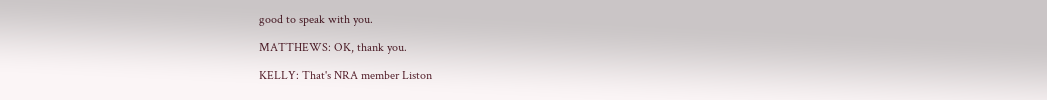good to speak with you.

MATTHEWS: OK, thank you.

KELLY: That's NRA member Liston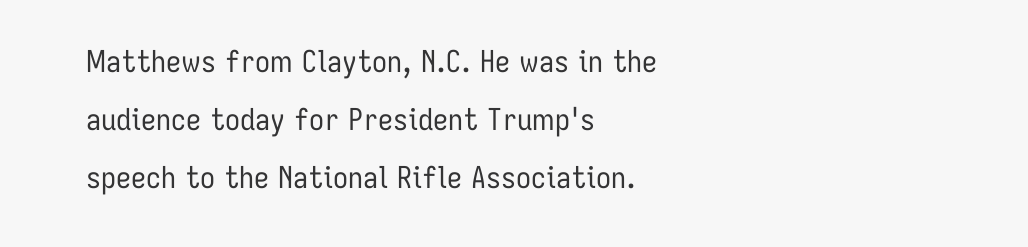Matthews from Clayton, N.C. He was in the audience today for President Trump's speech to the National Rifle Association.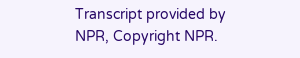Transcript provided by NPR, Copyright NPR.